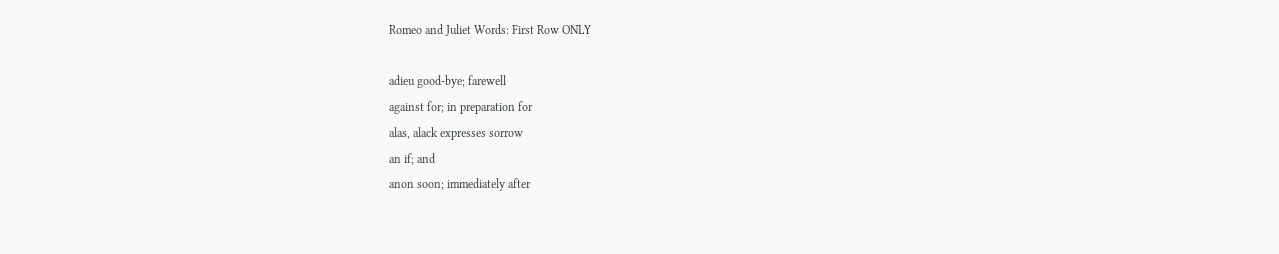Romeo and Juliet Words: First Row ONLY

adieu good-bye; farewell
against for; in preparation for
alas, alack expresses sorrow
an if; and
anon soon; immediately after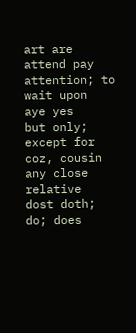art are
attend pay attention; to wait upon
aye yes
but only; except for
coz, cousin any close relative
dost doth; do; does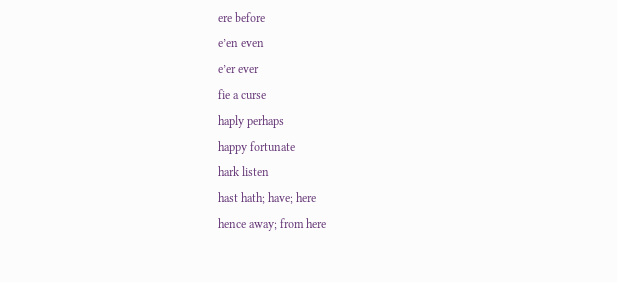ere before
e’en even
e’er ever
fie a curse
haply perhaps
happy fortunate
hark listen
hast hath; have; here
hence away; from here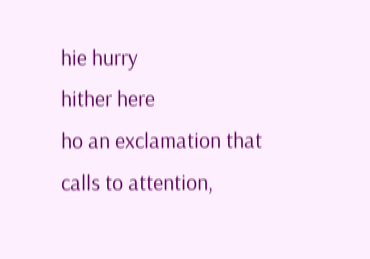hie hurry
hither here
ho an exclamation that calls to attention,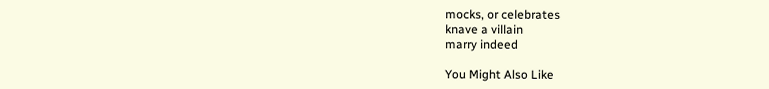mocks, or celebrates
knave a villain
marry indeed

You Might Also Like